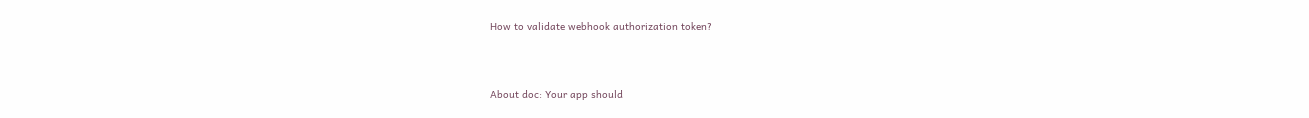How to validate webhook authorization token?



About doc: Your app should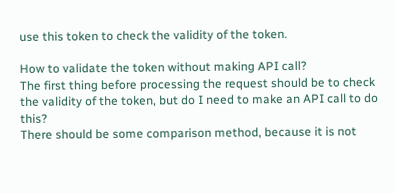use this token to check the validity of the token.

How to validate the token without making API call?
The first thing before processing the request should be to check the validity of the token, but do I need to make an API call to do this?
There should be some comparison method, because it is not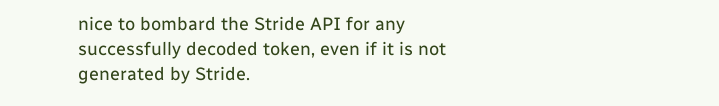nice to bombard the Stride API for any successfully decoded token, even if it is not generated by Stride.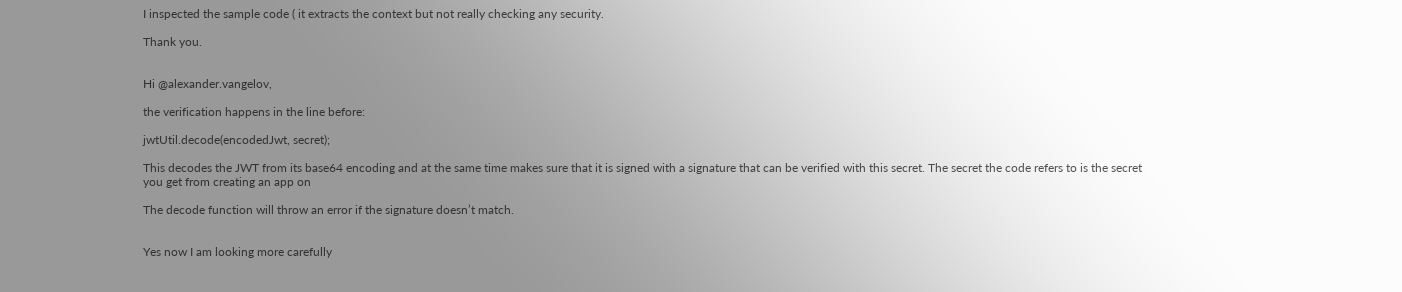I inspected the sample code ( it extracts the context but not really checking any security.

Thank you.


Hi @alexander.vangelov,

the verification happens in the line before:

jwtUtil.decode(encodedJwt, secret);

This decodes the JWT from its base64 encoding and at the same time makes sure that it is signed with a signature that can be verified with this secret. The secret the code refers to is the secret you get from creating an app on

The decode function will throw an error if the signature doesn’t match.


Yes now I am looking more carefully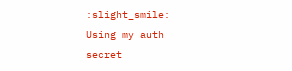:slight_smile:
Using my auth secret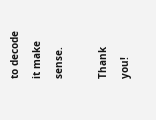to decode it make sense.

Thank you!